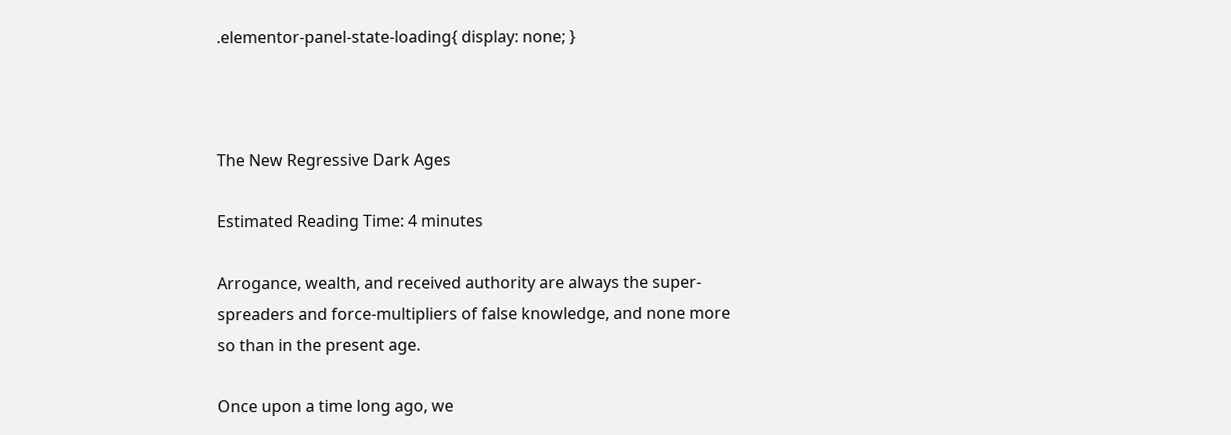.elementor-panel-state-loading{ display: none; }



The New Regressive Dark Ages

Estimated Reading Time: 4 minutes

Arrogance, wealth, and received authority are always the super-spreaders and force-multipliers of false knowledge, and none more so than in the present age.

Once upon a time long ago, we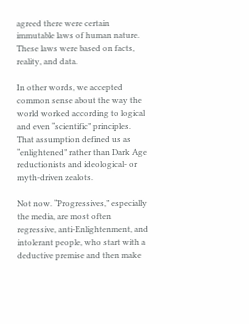agreed there were certain immutable laws of human nature. These laws were based on facts, reality, and data.

In other words, we accepted common sense about the way the world worked according to logical and even “scientific” principles. That assumption defined us as “enlightened” rather than Dark Age reductionists and ideological- or myth-driven zealots.

Not now. “Progressives,” especially the media, are most often regressive, anti-Enlightenment, and intolerant people, who start with a deductive premise and then make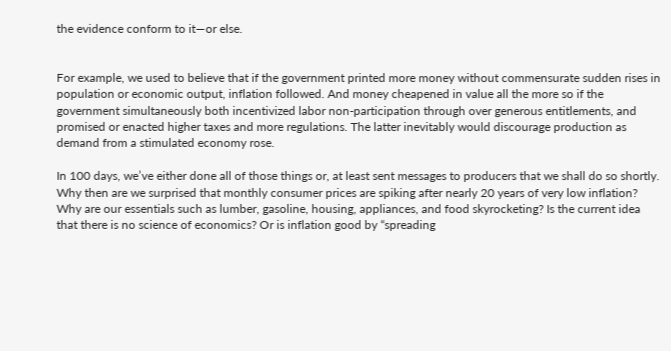the evidence conform to it—or else.


For example, we used to believe that if the government printed more money without commensurate sudden rises in population or economic output, inflation followed. And money cheapened in value all the more so if the government simultaneously both incentivized labor non-participation through over generous entitlements, and promised or enacted higher taxes and more regulations. The latter inevitably would discourage production as demand from a stimulated economy rose.

In 100 days, we’ve either done all of those things or, at least sent messages to producers that we shall do so shortly. Why then are we surprised that monthly consumer prices are spiking after nearly 20 years of very low inflation? Why are our essentials such as lumber, gasoline, housing, appliances, and food skyrocketing? Is the current idea that there is no science of economics? Or is inflation good by “spreading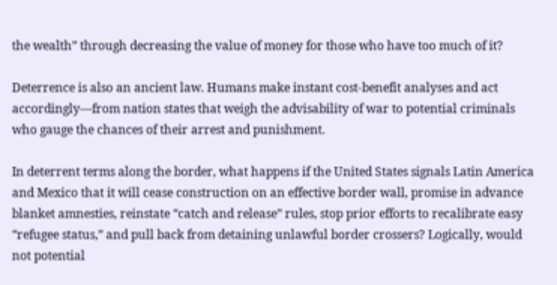the wealth” through decreasing the value of money for those who have too much of it?

Deterrence is also an ancient law. Humans make instant cost-benefit analyses and act accordingly—from nation states that weigh the advisability of war to potential criminals who gauge the chances of their arrest and punishment.

In deterrent terms along the border, what happens if the United States signals Latin America and Mexico that it will cease construction on an effective border wall, promise in advance blanket amnesties, reinstate “catch and release” rules, stop prior efforts to recalibrate easy “refugee status,” and pull back from detaining unlawful border crossers? Logically, would not potential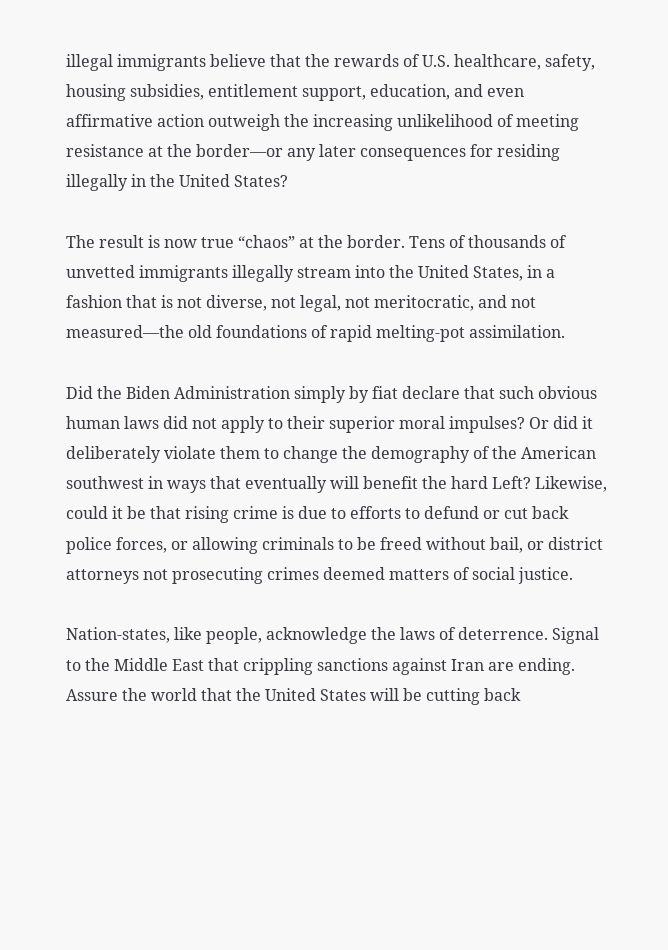illegal immigrants believe that the rewards of U.S. healthcare, safety, housing subsidies, entitlement support, education, and even affirmative action outweigh the increasing unlikelihood of meeting resistance at the border—or any later consequences for residing illegally in the United States?

The result is now true “chaos” at the border. Tens of thousands of unvetted immigrants illegally stream into the United States, in a fashion that is not diverse, not legal, not meritocratic, and not measured—the old foundations of rapid melting-pot assimilation.

Did the Biden Administration simply by fiat declare that such obvious human laws did not apply to their superior moral impulses? Or did it deliberately violate them to change the demography of the American southwest in ways that eventually will benefit the hard Left? Likewise, could it be that rising crime is due to efforts to defund or cut back police forces, or allowing criminals to be freed without bail, or district attorneys not prosecuting crimes deemed matters of social justice.

Nation-states, like people, acknowledge the laws of deterrence. Signal to the Middle East that crippling sanctions against Iran are ending. Assure the world that the United States will be cutting back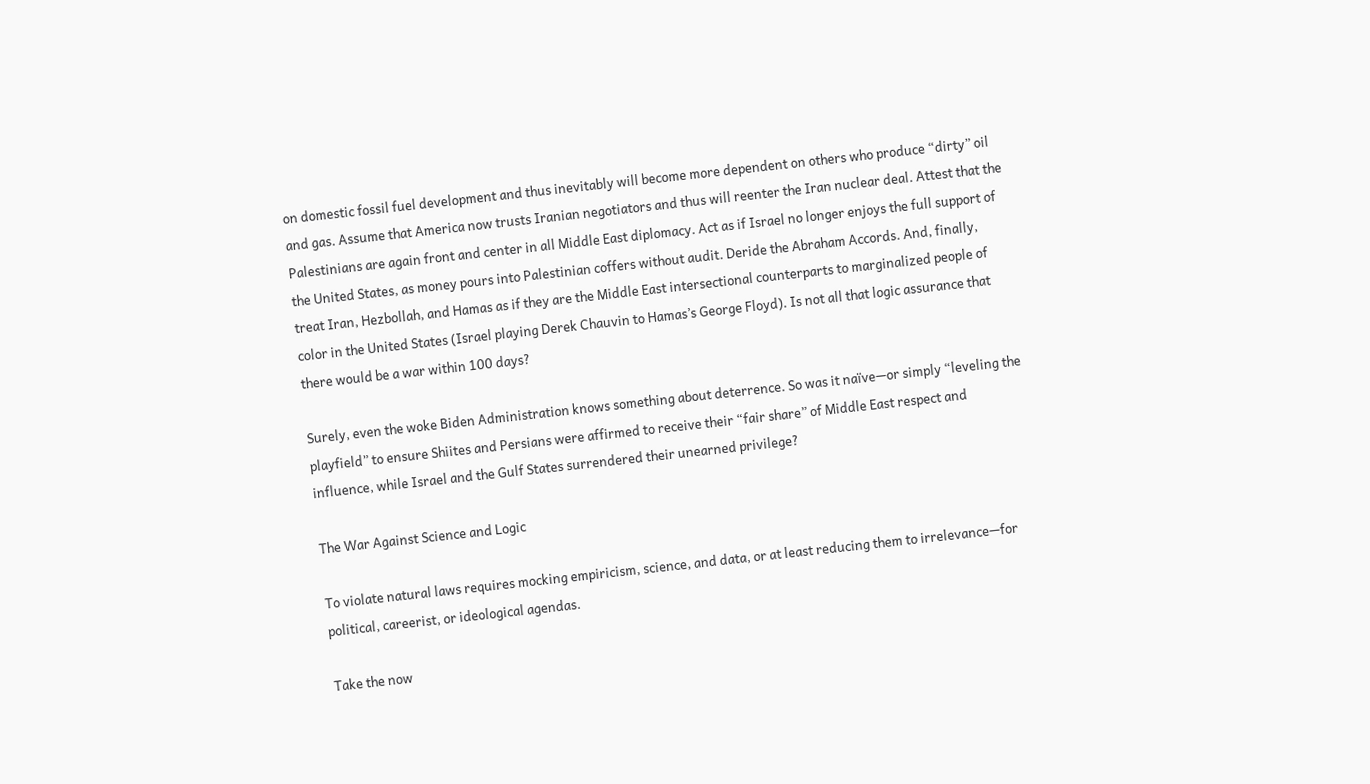on domestic fossil fuel development and thus inevitably will become more dependent on others who produce “dirty” oil and gas. Assume that America now trusts Iranian negotiators and thus will reenter the Iran nuclear deal. Attest that the Palestinians are again front and center in all Middle East diplomacy. Act as if Israel no longer enjoys the full support of the United States, as money pours into Palestinian coffers without audit. Deride the Abraham Accords. And, finally, treat Iran, Hezbollah, and Hamas as if they are the Middle East intersectional counterparts to marginalized people of color in the United States (Israel playing Derek Chauvin to Hamas’s George Floyd). Is not all that logic assurance that there would be a war within 100 days?

Surely, even the woke Biden Administration knows something about deterrence. So was it naïve—or simply “leveling the playfield” to ensure Shiites and Persians were affirmed to receive their “fair share” of Middle East respect and influence, while Israel and the Gulf States surrendered their unearned privilege?

The War Against Science and Logic

To violate natural laws requires mocking empiricism, science, and data, or at least reducing them to irrelevance—for political, careerist, or ideological agendas.

Take the now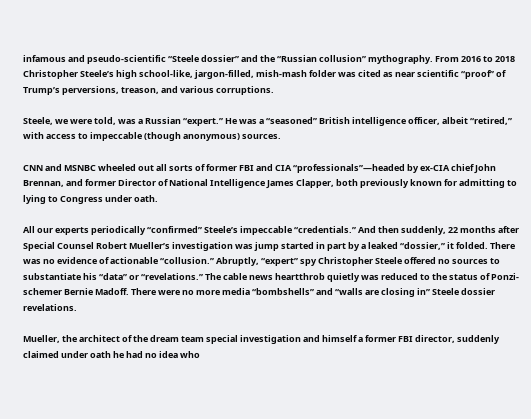infamous and pseudo-scientific “Steele dossier” and the “Russian collusion” mythography. From 2016 to 2018 Christopher Steele’s high school-like, jargon-filled, mish-mash folder was cited as near scientific “proof” of Trump’s perversions, treason, and various corruptions.

Steele, we were told, was a Russian “expert.” He was a “seasoned” British intelligence officer, albeit “retired,” with access to impeccable (though anonymous) sources.

CNN and MSNBC wheeled out all sorts of former FBI and CIA “professionals”—headed by ex-CIA chief John Brennan, and former Director of National Intelligence James Clapper, both previously known for admitting to lying to Congress under oath.

All our experts periodically “confirmed” Steele’s impeccable “credentials.” And then suddenly, 22 months after Special Counsel Robert Mueller’s investigation was jump started in part by a leaked “dossier,” it folded. There was no evidence of actionable “collusion.” Abruptly, “expert” spy Christopher Steele offered no sources to substantiate his “data” or “revelations.” The cable news heartthrob quietly was reduced to the status of Ponzi-schemer Bernie Madoff. There were no more media “bombshells” and “walls are closing in” Steele dossier revelations.

Mueller, the architect of the dream team special investigation and himself a former FBI director, suddenly claimed under oath he had no idea who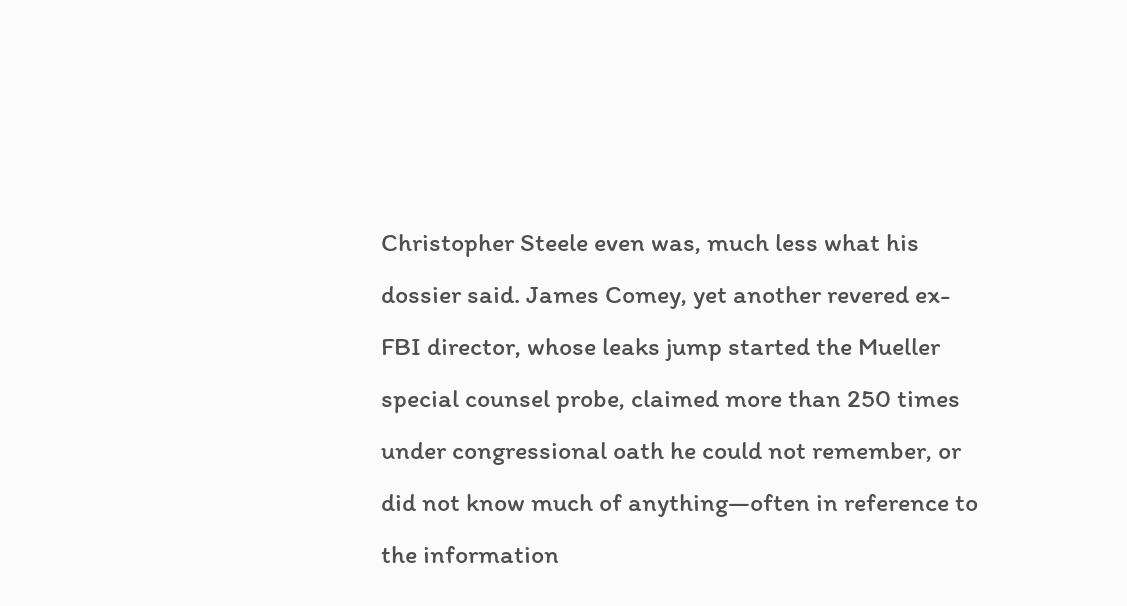Christopher Steele even was, much less what his dossier said. James Comey, yet another revered ex-FBI director, whose leaks jump started the Mueller special counsel probe, claimed more than 250 times under congressional oath he could not remember, or did not know much of anything—often in reference to the information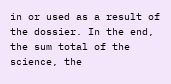in or used as a result of the dossier. In the end, the sum total of the science, the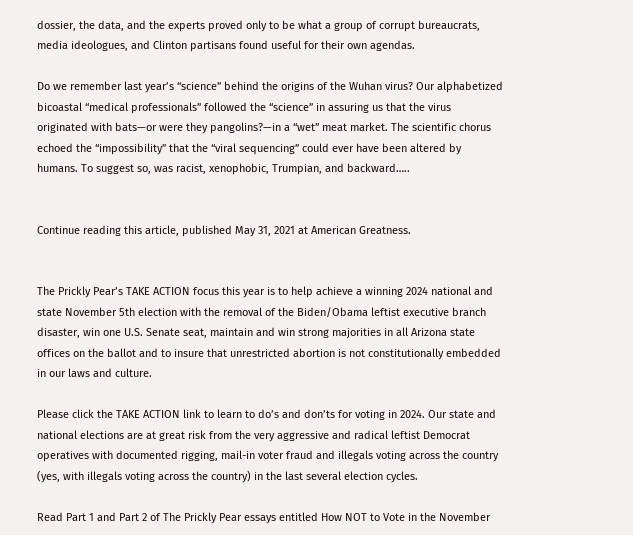dossier, the data, and the experts proved only to be what a group of corrupt bureaucrats, media ideologues, and Clinton partisans found useful for their own agendas.

Do we remember last year’s “science” behind the origins of the Wuhan virus? Our alphabetized bicoastal “medical professionals” followed the “science” in assuring us that the virus originated with bats—or were they pangolins?—in a “wet” meat market. The scientific chorus echoed the “impossibility” that the “viral sequencing” could ever have been altered by humans. To suggest so, was racist, xenophobic, Trumpian, and backward…..


Continue reading this article, published May 31, 2021 at American Greatness.


The Prickly Pear’s TAKE ACTION focus this year is to help achieve a winning 2024 national and state November 5th election with the removal of the Biden/Obama leftist executive branch disaster, win one U.S. Senate seat, maintain and win strong majorities in all Arizona state offices on the ballot and to insure that unrestricted abortion is not constitutionally embedded in our laws and culture.

Please click the TAKE ACTION link to learn to do’s and don’ts for voting in 2024. Our state and national elections are at great risk from the very aggressive and radical leftist Democrat operatives with documented rigging, mail-in voter fraud and illegals voting across the country (yes, with illegals voting across the country) in the last several election cycles.

Read Part 1 and Part 2 of The Prickly Pear essays entitled How NOT to Vote in the November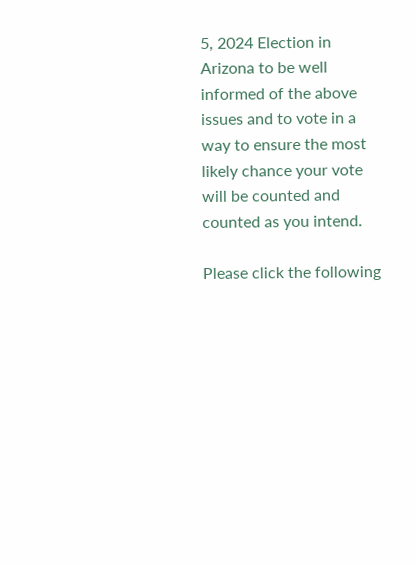5, 2024 Election in Arizona to be well informed of the above issues and to vote in a way to ensure the most likely chance your vote will be counted and counted as you intend.

Please click the following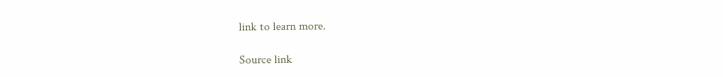link to learn more.

Source link